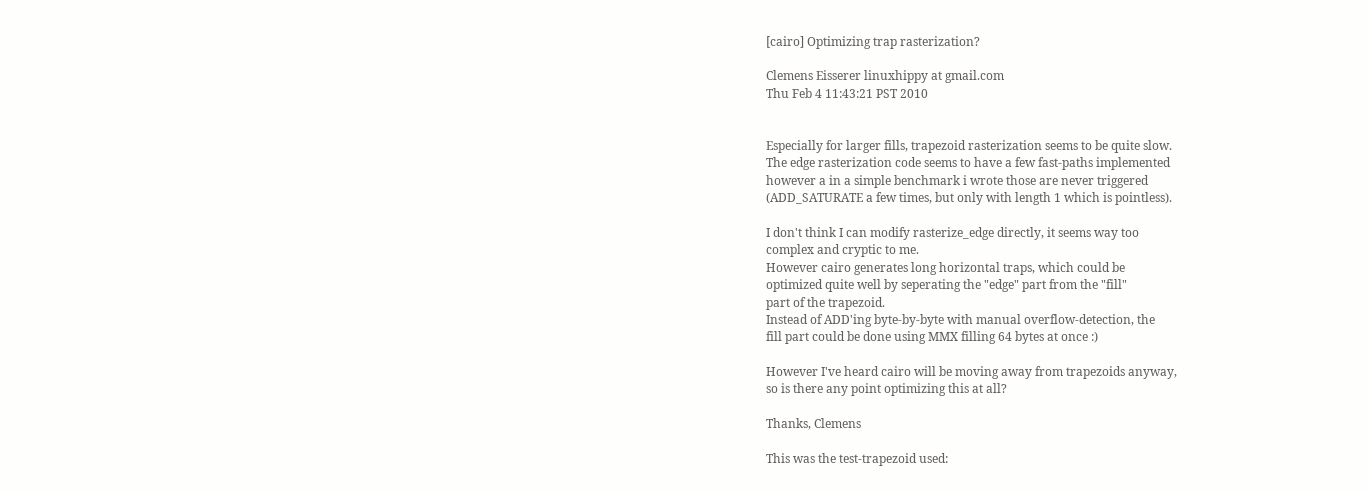[cairo] Optimizing trap rasterization?

Clemens Eisserer linuxhippy at gmail.com
Thu Feb 4 11:43:21 PST 2010


Especially for larger fills, trapezoid rasterization seems to be quite slow.
The edge rasterization code seems to have a few fast-paths implemented
however a in a simple benchmark i wrote those are never triggered
(ADD_SATURATE a few times, but only with length 1 which is pointless).

I don't think I can modify rasterize_edge directly, it seems way too
complex and cryptic to me.
However cairo generates long horizontal traps, which could be
optimized quite well by seperating the "edge" part from the "fill"
part of the trapezoid.
Instead of ADD'ing byte-by-byte with manual overflow-detection, the
fill part could be done using MMX filling 64 bytes at once :)

However I've heard cairo will be moving away from trapezoids anyway,
so is there any point optimizing this at all?

Thanks, Clemens

This was the test-trapezoid used: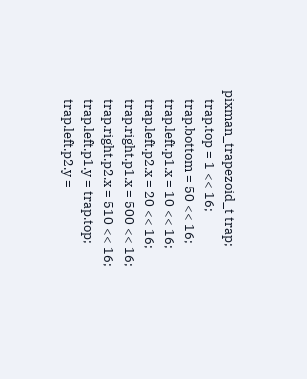pixman_trapezoid_t trap;
   trap.top = 1 << 16;
   trap.bottom = 50 << 16;
   trap.left.p1.x = 10 << 16;
   trap.left.p2.x = 20 << 16;
   trap.right.p1.x = 500 << 16;
   trap.right.p2.x = 510 << 16;
   trap.left.p1.y = trap.top;
   trap.left.p2.y =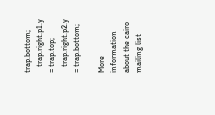trap.bottom;
   trap.right.p1.y = trap.top;
   trap.right.p2.y = trap.bottom;

More information about the cairo mailing list